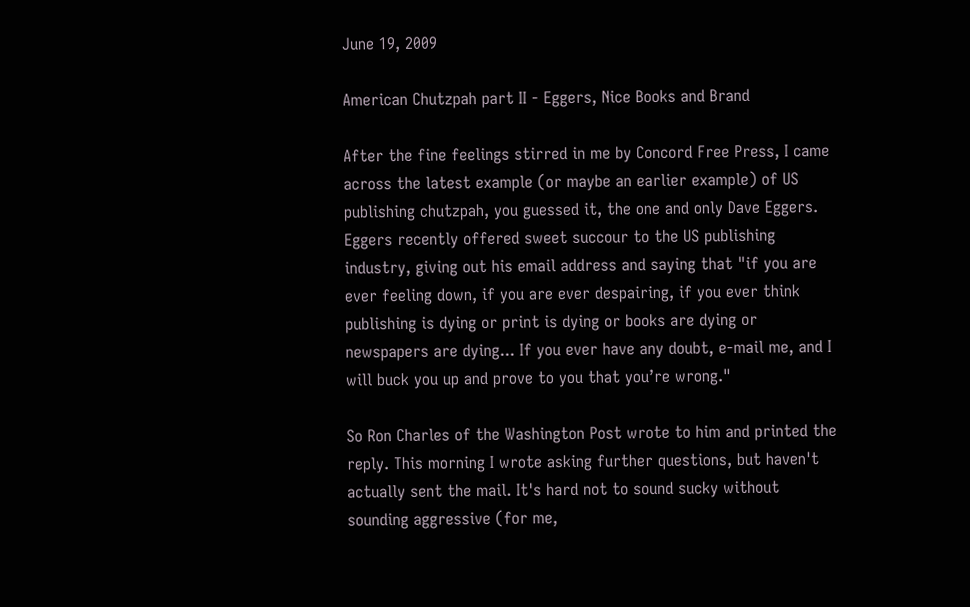June 19, 2009

American Chutzpah part II - Eggers, Nice Books and Brand

After the fine feelings stirred in me by Concord Free Press, I came across the latest example (or maybe an earlier example) of US publishing chutzpah, you guessed it, the one and only Dave Eggers. Eggers recently offered sweet succour to the US publishing industry, giving out his email address and saying that "if you are ever feeling down, if you are ever despairing, if you ever think publishing is dying or print is dying or books are dying or newspapers are dying... If you ever have any doubt, e-mail me, and I will buck you up and prove to you that you’re wrong."

So Ron Charles of the Washington Post wrote to him and printed the reply. This morning I wrote asking further questions, but haven't actually sent the mail. It's hard not to sound sucky without sounding aggressive (for me,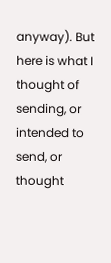anyway). But here is what I thought of sending, or intended to send, or thought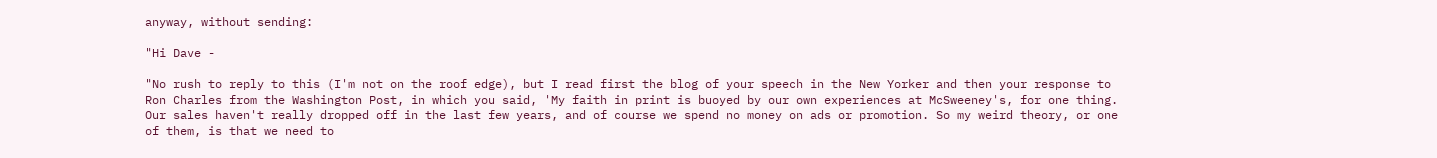anyway, without sending:

"Hi Dave -

"No rush to reply to this (I'm not on the roof edge), but I read first the blog of your speech in the New Yorker and then your response to Ron Charles from the Washington Post, in which you said, 'My faith in print is buoyed by our own experiences at McSweeney's, for one thing. Our sales haven't really dropped off in the last few years, and of course we spend no money on ads or promotion. So my weird theory, or one of them, is that we need to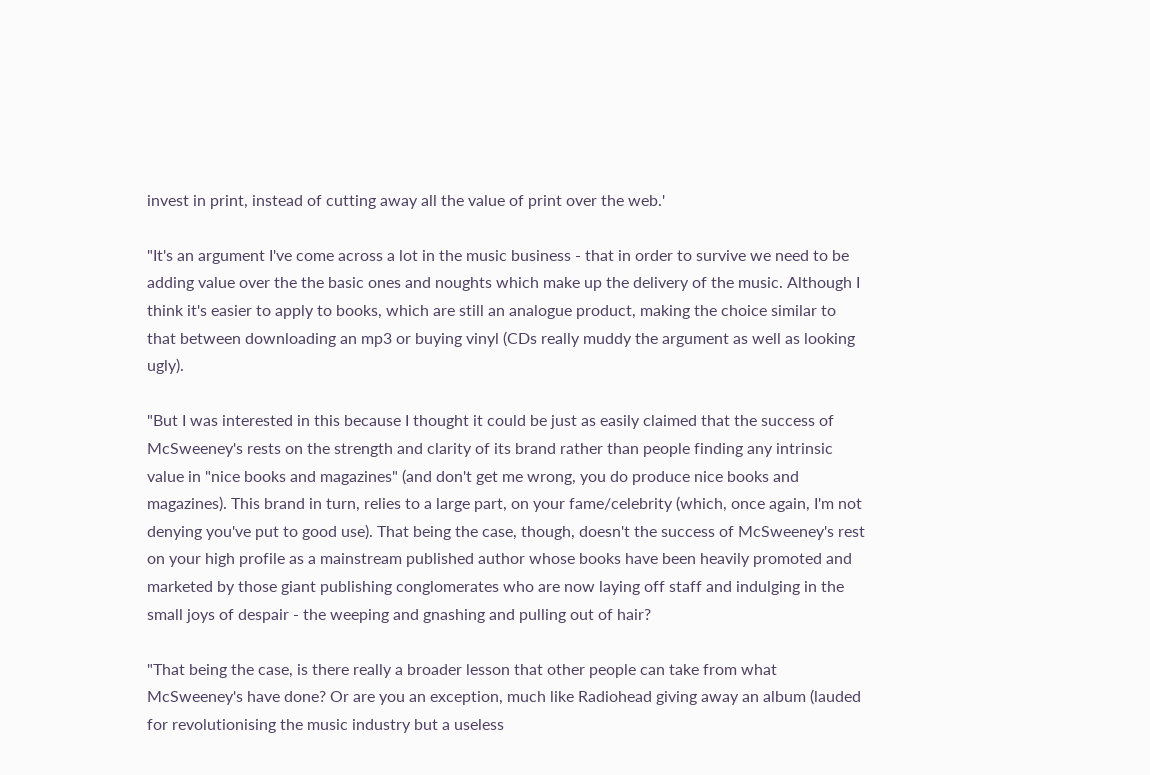invest in print, instead of cutting away all the value of print over the web.'

"It's an argument I've come across a lot in the music business - that in order to survive we need to be adding value over the the basic ones and noughts which make up the delivery of the music. Although I think it's easier to apply to books, which are still an analogue product, making the choice similar to that between downloading an mp3 or buying vinyl (CDs really muddy the argument as well as looking ugly).

"But I was interested in this because I thought it could be just as easily claimed that the success of McSweeney's rests on the strength and clarity of its brand rather than people finding any intrinsic value in "nice books and magazines" (and don't get me wrong, you do produce nice books and magazines). This brand in turn, relies to a large part, on your fame/celebrity (which, once again, I'm not denying you've put to good use). That being the case, though, doesn't the success of McSweeney's rest on your high profile as a mainstream published author whose books have been heavily promoted and marketed by those giant publishing conglomerates who are now laying off staff and indulging in the small joys of despair - the weeping and gnashing and pulling out of hair?

"That being the case, is there really a broader lesson that other people can take from what McSweeney's have done? Or are you an exception, much like Radiohead giving away an album (lauded for revolutionising the music industry but a useless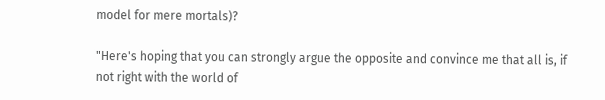model for mere mortals)?

"Here's hoping that you can strongly argue the opposite and convince me that all is, if not right with the world of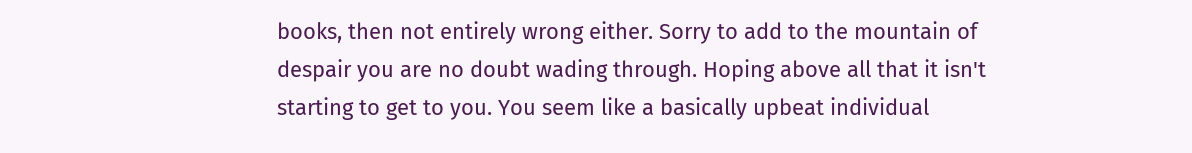books, then not entirely wrong either. Sorry to add to the mountain of despair you are no doubt wading through. Hoping above all that it isn't starting to get to you. You seem like a basically upbeat individual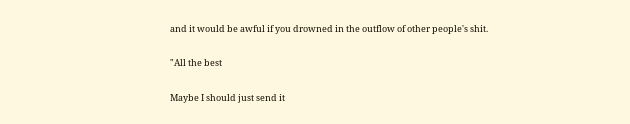and it would be awful if you drowned in the outflow of other people's shit.

"All the best

Maybe I should just send it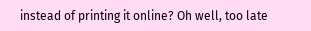instead of printing it online? Oh well, too late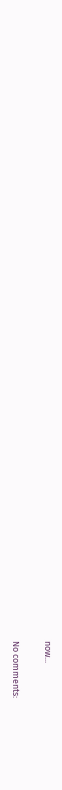now...

No comments: